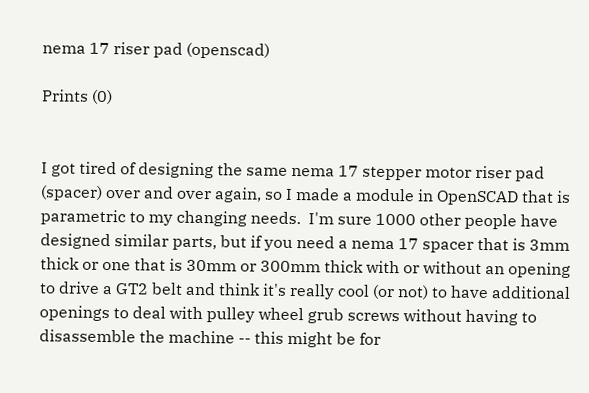nema 17 riser pad (openscad)

Prints (0)


I got tired of designing the same nema 17 stepper motor riser pad (spacer) over and over again, so I made a module in OpenSCAD that is parametric to my changing needs.  I'm sure 1000 other people have designed similar parts, but if you need a nema 17 spacer that is 3mm thick or one that is 30mm or 300mm thick with or without an opening to drive a GT2 belt and think it's really cool (or not) to have additional openings to deal with pulley wheel grub screws without having to disassemble the machine -- this might be for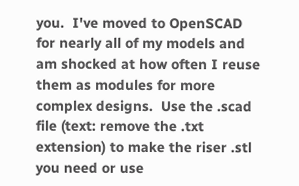you.  I've moved to OpenSCAD for nearly all of my models and am shocked at how often I reuse them as modules for more complex designs.  Use the .scad file (text: remove the .txt extension) to make the riser .stl you need or use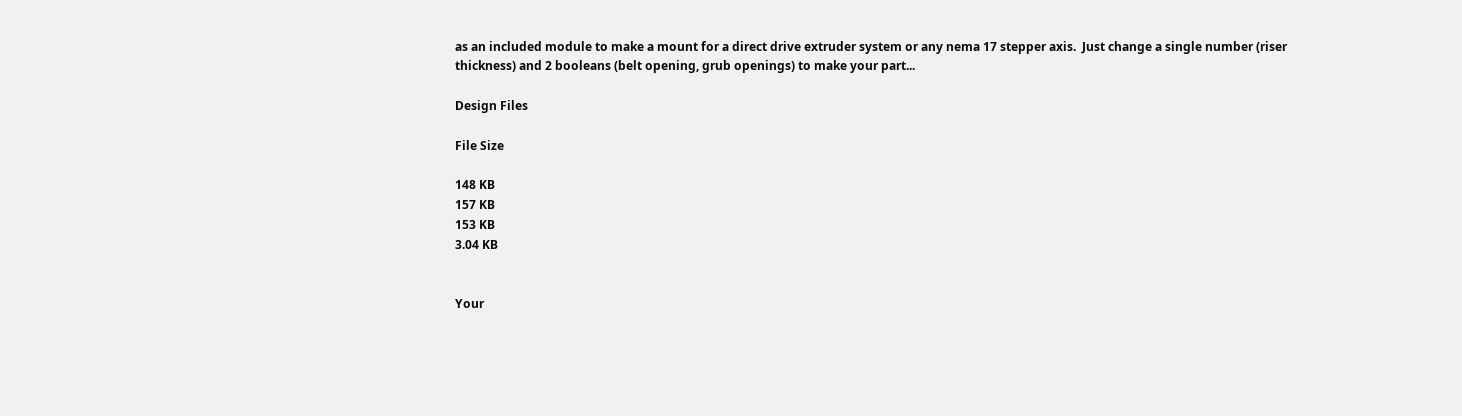as an included module to make a mount for a direct drive extruder system or any nema 17 stepper axis.  Just change a single number (riser thickness) and 2 booleans (belt opening, grub openings) to make your part...

Design Files

File Size

148 KB
157 KB
153 KB
3.04 KB


Your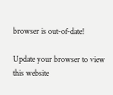browser is out-of-date!

Update your browser to view this website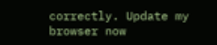correctly. Update my browser now